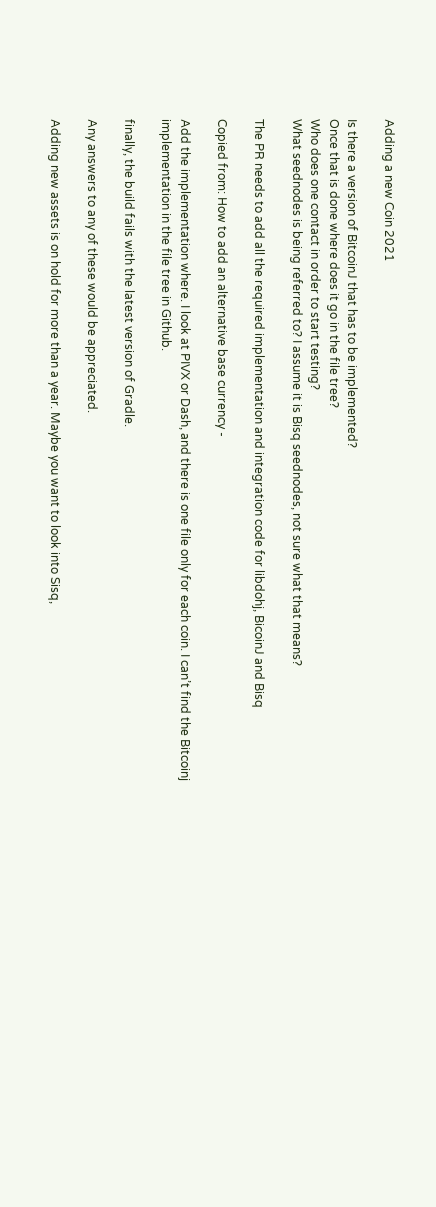Adding a new Coin 2021

Is there a version of BitcoinJ that has to be implemented?
Once that is done where does it go in the file tree?
Who does one contact in order to start testing?
What seednodes is being referred to? I assume it is Bisq seednodes, not sure what that means?

The PR needs to add all the required implementation and integration code for libdohj, BicoinJ and Bisq

Copied from: How to add an alternative base currency -

Add the implementation where. I look at PIVX or Dash, and there is one file only for each coin. I can’t find the Bitcoinj implementation in the file tree in Github.

finally, the build fails with the latest version of Gradle.

Any answers to any of these would be appreciated.

Adding new assets is on hold for more than a year. Maybe you want to look into Sisq,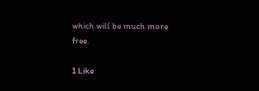which will be much more free.

1 Like